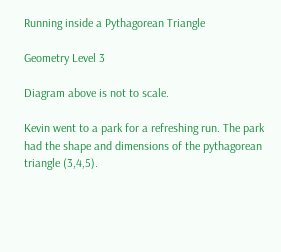Running inside a Pythagorean Triangle

Geometry Level 3

Diagram above is not to scale.

Kevin went to a park for a refreshing run. The park had the shape and dimensions of the pythagorean triangle (3,4,5).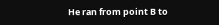He ran from point B to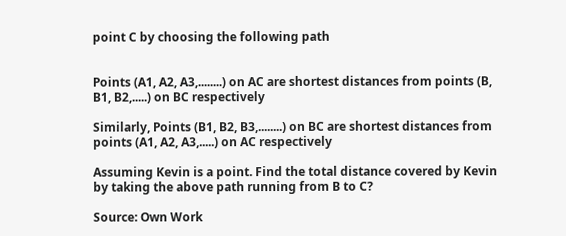point C by choosing the following path


Points (A1, A2, A3,........) on AC are shortest distances from points (B, B1, B2,.....) on BC respectively

Similarly, Points (B1, B2, B3,........) on BC are shortest distances from points (A1, A2, A3,.....) on AC respectively

Assuming Kevin is a point. Find the total distance covered by Kevin by taking the above path running from B to C?

Source: Own Work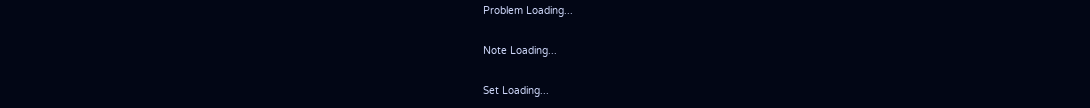Problem Loading...

Note Loading...

Set Loading...